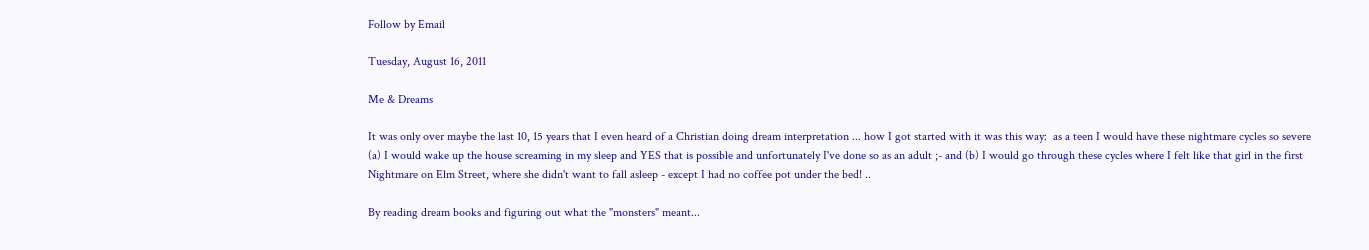Follow by Email

Tuesday, August 16, 2011

Me & Dreams

It was only over maybe the last 10, 15 years that I even heard of a Christian doing dream interpretation ... how I got started with it was this way:  as a teen I would have these nightmare cycles so severe (a) I would wake up the house screaming in my sleep and YES that is possible and unfortunately I've done so as an adult ;- and (b) I would go through these cycles where I felt like that girl in the first Nightmare on Elm Street, where she didn't want to fall asleep - except I had no coffee pot under the bed! ..

By reading dream books and figuring out what the "monsters" meant...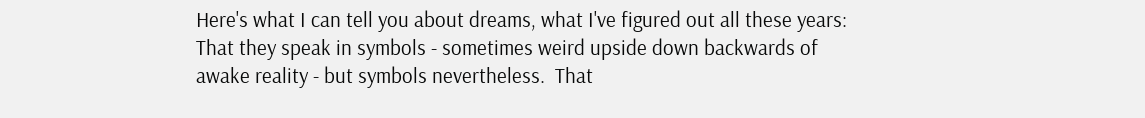Here's what I can tell you about dreams, what I've figured out all these years:  That they speak in symbols - sometimes weird upside down backwards of awake reality - but symbols nevertheless.  That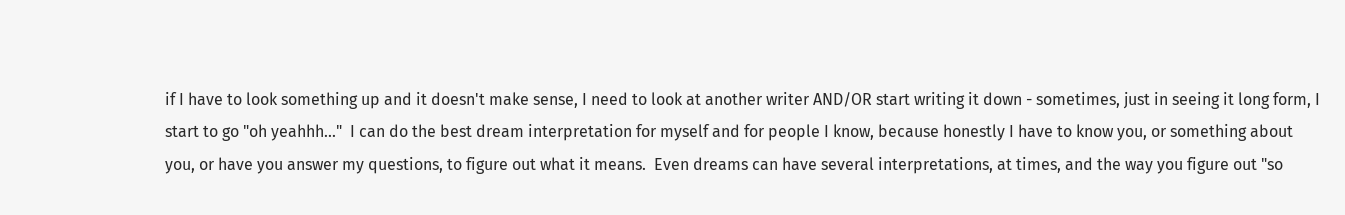if I have to look something up and it doesn't make sense, I need to look at another writer AND/OR start writing it down - sometimes, just in seeing it long form, I start to go "oh yeahhh..."  I can do the best dream interpretation for myself and for people I know, because honestly I have to know you, or something about you, or have you answer my questions, to figure out what it means.  Even dreams can have several interpretations, at times, and the way you figure out "so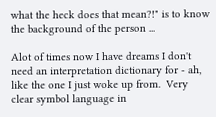what the heck does that mean?!" is to know the background of the person ...

Alot of times now I have dreams I don't need an interpretation dictionary for - ah, like the one I just woke up from.  Very clear symbol language in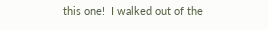this one!  I walked out of the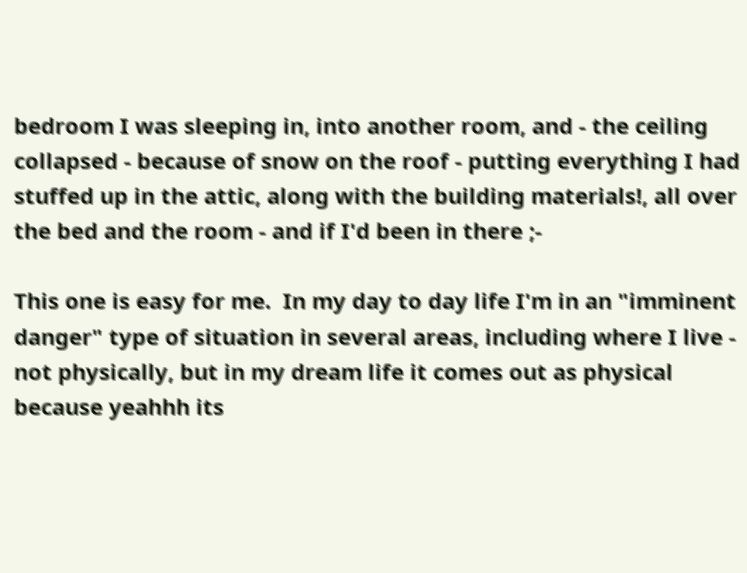bedroom I was sleeping in, into another room, and - the ceiling collapsed - because of snow on the roof - putting everything I had stuffed up in the attic, along with the building materials!, all over the bed and the room - and if I'd been in there ;-

This one is easy for me.  In my day to day life I'm in an "imminent danger" type of situation in several areas, including where I live - not physically, but in my dream life it comes out as physical because yeahhh its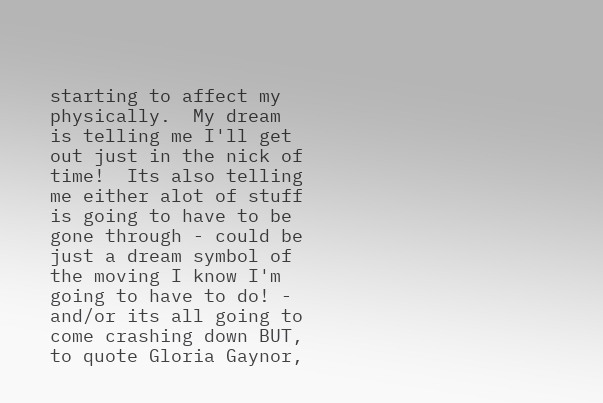starting to affect my physically.  My dream is telling me I'll get out just in the nick of time!  Its also telling me either alot of stuff is going to have to be gone through - could be just a dream symbol of the moving I know I'm going to have to do! - and/or its all going to come crashing down BUT, to quote Gloria Gaynor,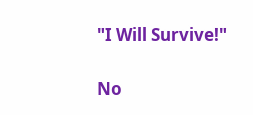"I Will Survive!"

No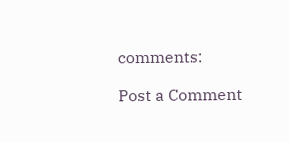comments:

Post a Comment